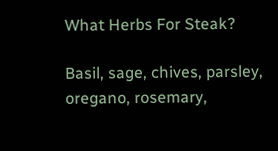What Herbs For Steak?

Basil, sage, chives, parsley, oregano, rosemary,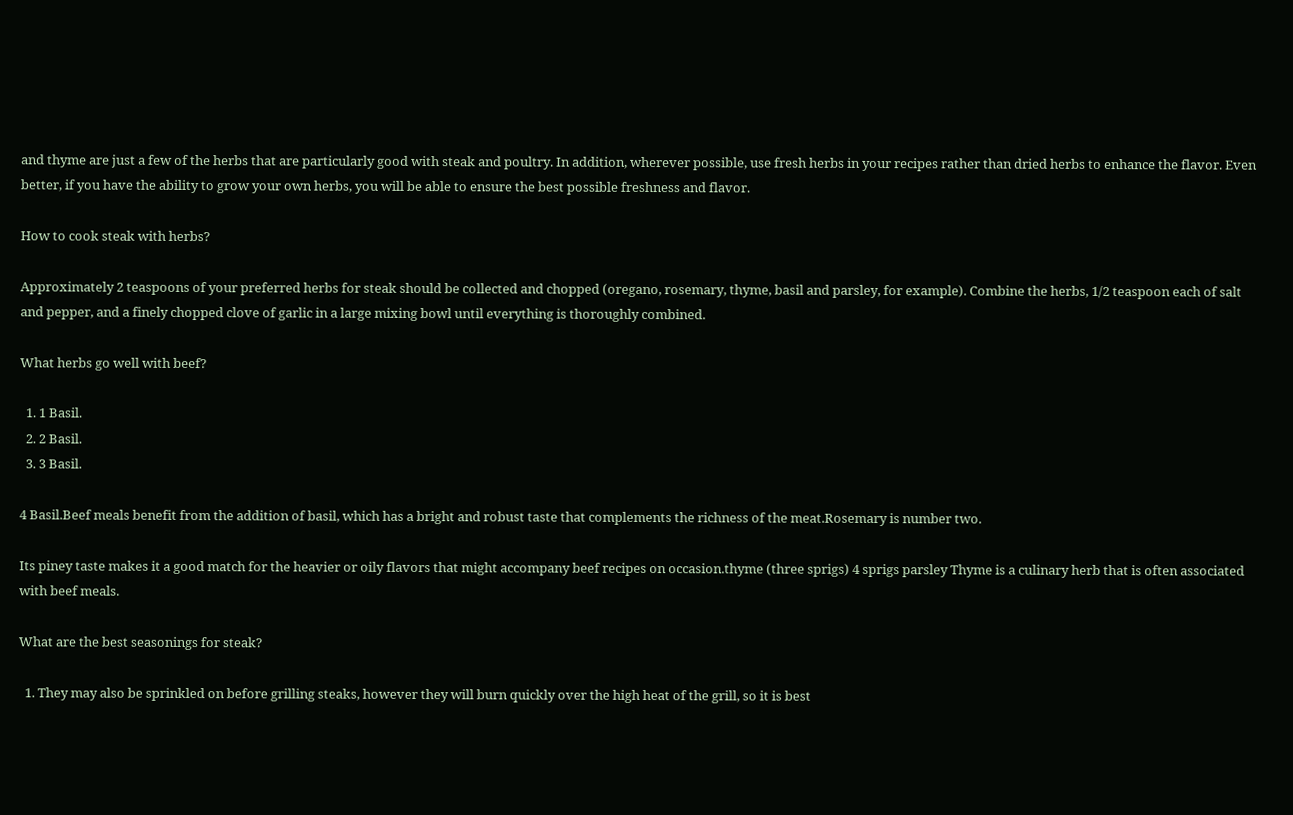and thyme are just a few of the herbs that are particularly good with steak and poultry. In addition, wherever possible, use fresh herbs in your recipes rather than dried herbs to enhance the flavor. Even better, if you have the ability to grow your own herbs, you will be able to ensure the best possible freshness and flavor.

How to cook steak with herbs?

Approximately 2 teaspoons of your preferred herbs for steak should be collected and chopped (oregano, rosemary, thyme, basil and parsley, for example). Combine the herbs, 1/2 teaspoon each of salt and pepper, and a finely chopped clove of garlic in a large mixing bowl until everything is thoroughly combined.

What herbs go well with beef?

  1. 1 Basil.
  2. 2 Basil.
  3. 3 Basil.

4 Basil.Beef meals benefit from the addition of basil, which has a bright and robust taste that complements the richness of the meat.Rosemary is number two.

Its piney taste makes it a good match for the heavier or oily flavors that might accompany beef recipes on occasion.thyme (three sprigs) 4 sprigs parsley Thyme is a culinary herb that is often associated with beef meals.

What are the best seasonings for steak?

  1. They may also be sprinkled on before grilling steaks, however they will burn quickly over the high heat of the grill, so it is best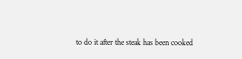to do it after the steak has been cooked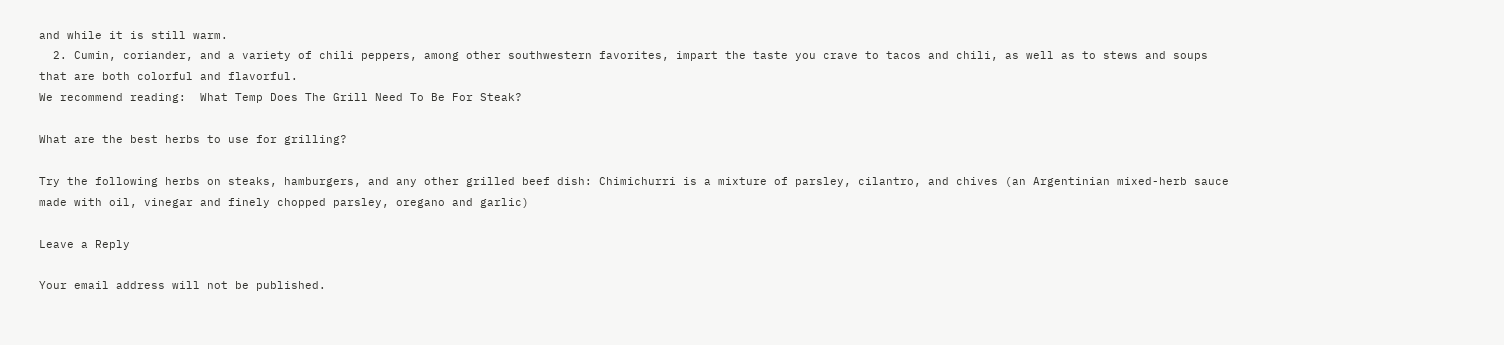and while it is still warm.
  2. Cumin, coriander, and a variety of chili peppers, among other southwestern favorites, impart the taste you crave to tacos and chili, as well as to stews and soups that are both colorful and flavorful.
We recommend reading:  What Temp Does The Grill Need To Be For Steak?

What are the best herbs to use for grilling?

Try the following herbs on steaks, hamburgers, and any other grilled beef dish: Chimichurri is a mixture of parsley, cilantro, and chives (an Argentinian mixed-herb sauce made with oil, vinegar and finely chopped parsley, oregano and garlic)

Leave a Reply

Your email address will not be published.